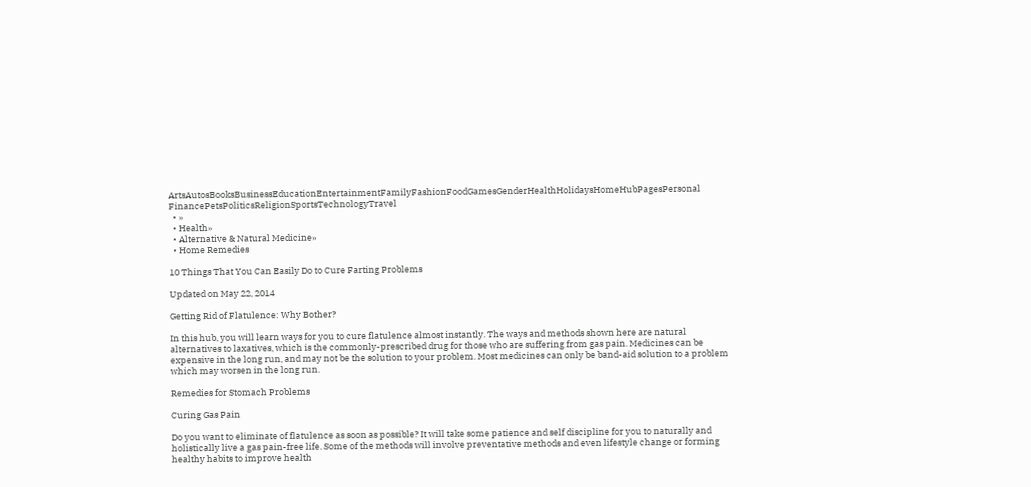ArtsAutosBooksBusinessEducationEntertainmentFamilyFashionFoodGamesGenderHealthHolidaysHomeHubPagesPersonal FinancePetsPoliticsReligionSportsTechnologyTravel
  • »
  • Health»
  • Alternative & Natural Medicine»
  • Home Remedies

10 Things That You Can Easily Do to Cure Farting Problems

Updated on May 22, 2014

Getting Rid of Flatulence: Why Bother?

In this hub, you will learn ways for you to cure flatulence almost instantly. The ways and methods shown here are natural alternatives to laxatives, which is the commonly-prescribed drug for those who are suffering from gas pain. Medicines can be expensive in the long run, and may not be the solution to your problem. Most medicines can only be band-aid solution to a problem which may worsen in the long run.

Remedies for Stomach Problems

Curing Gas Pain

Do you want to eliminate of flatulence as soon as possible? It will take some patience and self discipline for you to naturally and holistically live a gas pain-free life. Some of the methods will involve preventative methods and even lifestyle change or forming healthy habits to improve health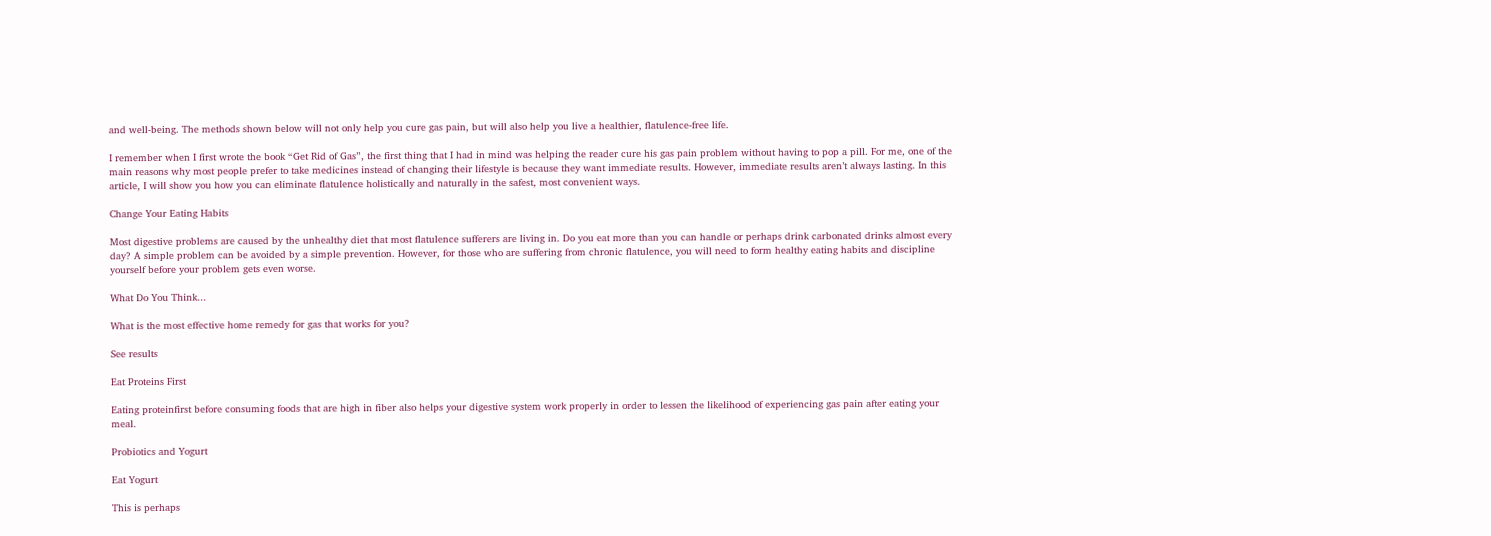and well-being. The methods shown below will not only help you cure gas pain, but will also help you live a healthier, flatulence-free life.

I remember when I first wrote the book “Get Rid of Gas”, the first thing that I had in mind was helping the reader cure his gas pain problem without having to pop a pill. For me, one of the main reasons why most people prefer to take medicines instead of changing their lifestyle is because they want immediate results. However, immediate results aren’t always lasting. In this article, I will show you how you can eliminate flatulence holistically and naturally in the safest, most convenient ways.

Change Your Eating Habits

Most digestive problems are caused by the unhealthy diet that most flatulence sufferers are living in. Do you eat more than you can handle or perhaps drink carbonated drinks almost every day? A simple problem can be avoided by a simple prevention. However, for those who are suffering from chronic flatulence, you will need to form healthy eating habits and discipline yourself before your problem gets even worse.

What Do You Think...

What is the most effective home remedy for gas that works for you?

See results

Eat Proteins First

Eating proteinfirst before consuming foods that are high in fiber also helps your digestive system work properly in order to lessen the likelihood of experiencing gas pain after eating your meal.

Probiotics and Yogurt

Eat Yogurt

This is perhaps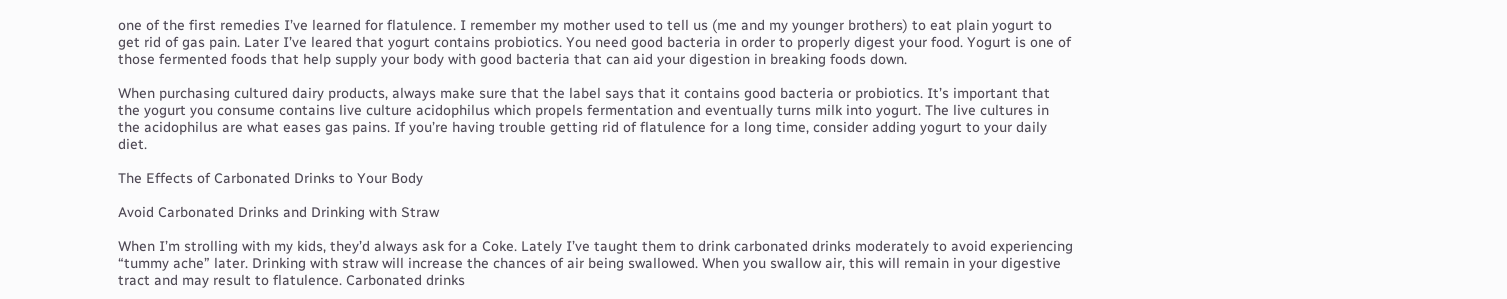one of the first remedies I’ve learned for flatulence. I remember my mother used to tell us (me and my younger brothers) to eat plain yogurt to get rid of gas pain. Later I’ve leared that yogurt contains probiotics. You need good bacteria in order to properly digest your food. Yogurt is one of those fermented foods that help supply your body with good bacteria that can aid your digestion in breaking foods down.

When purchasing cultured dairy products, always make sure that the label says that it contains good bacteria or probiotics. It’s important that the yogurt you consume contains live culture acidophilus which propels fermentation and eventually turns milk into yogurt. The live cultures in the acidophilus are what eases gas pains. If you’re having trouble getting rid of flatulence for a long time, consider adding yogurt to your daily diet.

The Effects of Carbonated Drinks to Your Body

Avoid Carbonated Drinks and Drinking with Straw

When I’m strolling with my kids, they’d always ask for a Coke. Lately I’ve taught them to drink carbonated drinks moderately to avoid experiencing “tummy ache” later. Drinking with straw will increase the chances of air being swallowed. When you swallow air, this will remain in your digestive tract and may result to flatulence. Carbonated drinks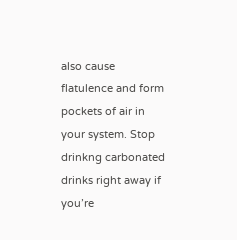also cause flatulence and form pockets of air in your system. Stop drinkng carbonated drinks right away if you’re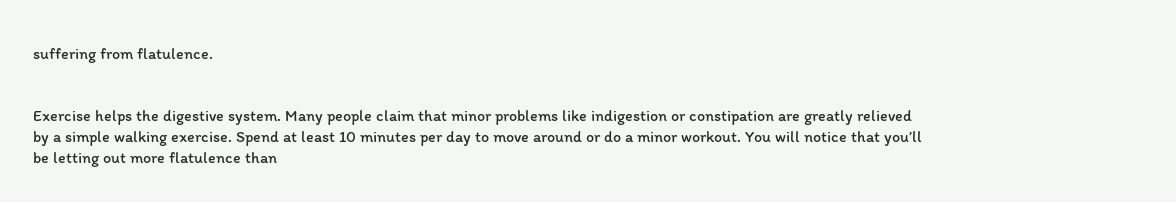suffering from flatulence.


Exercise helps the digestive system. Many people claim that minor problems like indigestion or constipation are greatly relieved by a simple walking exercise. Spend at least 10 minutes per day to move around or do a minor workout. You will notice that you’ll be letting out more flatulence than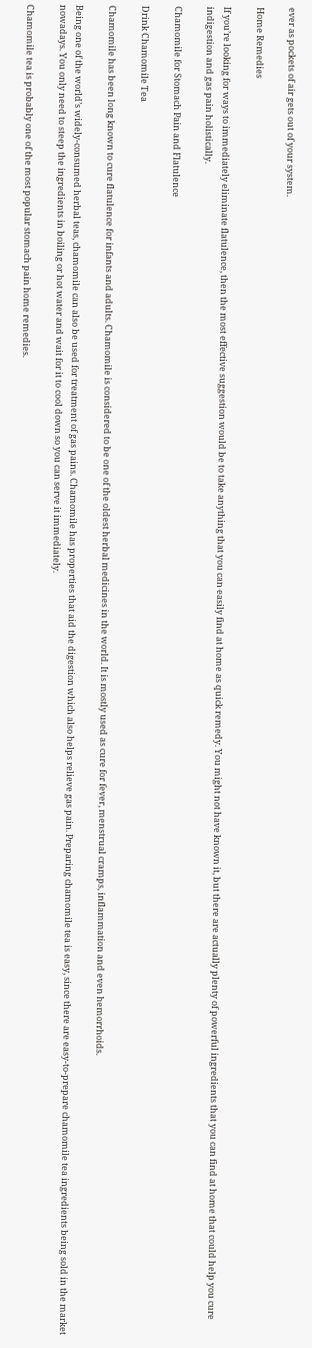ever as pockets of air gets out of your system.

Home Remedies

If you’re looking for ways to immediately eliminate flatulence, then the most effective suggestion would be to take anything that you can easily find at home as quick remedy. You might not have known it, but there are actually plenty of powerful ingredients that you can find at home that could help you cure indigestion and gas pain holistically.

Chamomile for Stomach Pain and Flatulence

Drink Chamomile Tea

Chamomile has been long known to cure flatulence for infants and adults. Chamomile is considered to be one of the oldest herbal medicines in the world. It is mostly used as cure for fever, menstrual cramps, inflammation and even hemorrhoids.

Being one of the world’s widely-consumed herbal teas, chamomile can also be used for treatment of gas pains. Chamomile has properties that aid the digestion which also helps relieve gas pain. Preparing chamomile tea is easy, since there are easy-to-prepare chamomile tea ingredients being sold in the market nowadays. You only need to steep the ingredients in boiling or hot water and wait for it to cool down so you can serve it immediately.

Chamomile tea is probably one of the most popular stomach pain home remedies.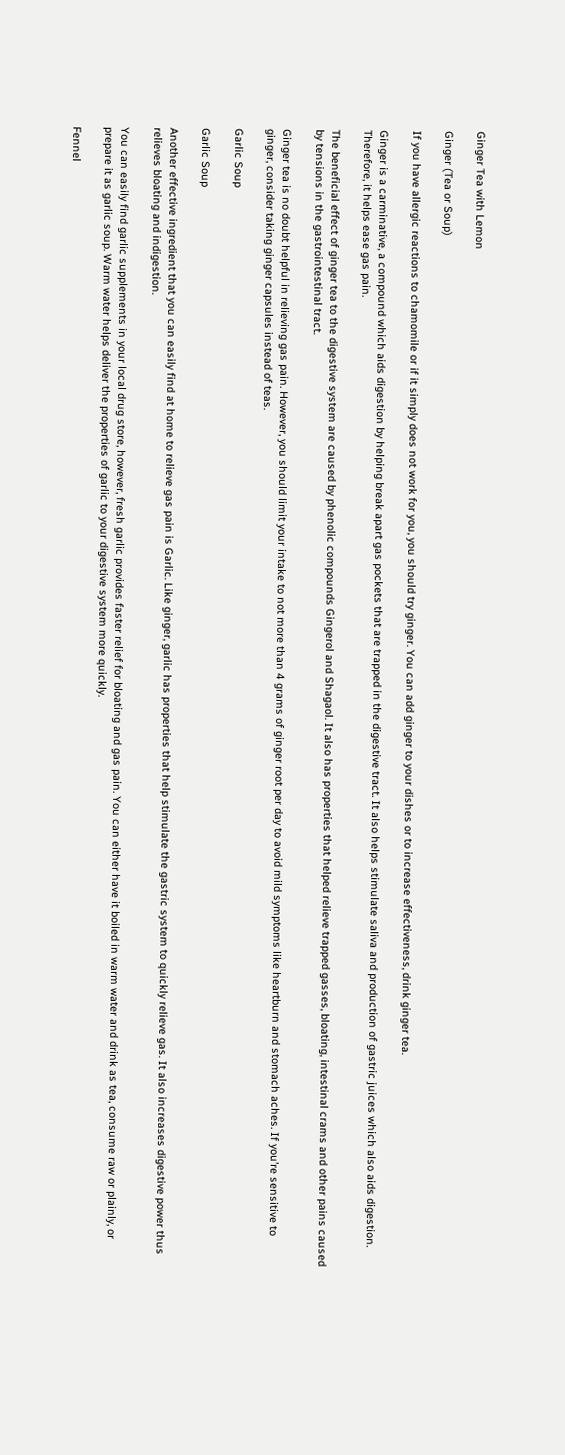Ginger Tea with Lemon

Ginger (Tea or Soup)

If you have allergic reactions to chamomile or if it simply does not work for you, you should try ginger. You can add ginger to your dishes or to increase effectiveness, drink ginger tea.

Ginger is a carminative, a compound which aids digestion by helping break apart gas pockets that are trapped in the digestive tract. It also helps stimulate saliva and production of gastric juices which also aids digestion. Therefore, it helps ease gas pain.

The beneficial effect of ginger tea to the digestive system are caused by phenolic compounds Gingerol and Shagaol. It also has properties that helped relieve trapped gasses, bloating, intestinal crams and other pains caused by tensions in the gastrointestinal tract.

Ginger tea is no doubt helpful in relieving gas pain. However, you should limit your intake to not more than 4 grams of ginger root per day to avoid mild symptoms like heartburn and stomach aches. If you’re sensitive to ginger, consider taking ginger capsules instead of teas.

Garlic Soup

Garlic Soup

Another effective ingredient that you can easily find at home to relieve gas pain is Garlic. Like ginger, garlic has properties that help stimulate the gastric system to quickly relieve gas. It also increases digestive power thus relieves bloating and indigestion.

You can easily find garlic supplements in your local drug store, however, fresh garlic provides faster relief for bloating and gas pain. You can either have it boiled in warm water and drink as tea, consume raw or plainly, or prepare it as garlic soup. Warm water helps deliver the properties of garlic to your digestive system more quickly.

Fennel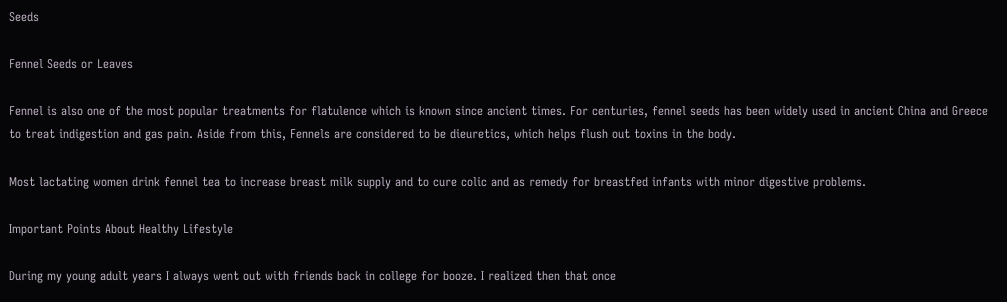Seeds

Fennel Seeds or Leaves

Fennel is also one of the most popular treatments for flatulence which is known since ancient times. For centuries, fennel seeds has been widely used in ancient China and Greece to treat indigestion and gas pain. Aside from this, Fennels are considered to be dieuretics, which helps flush out toxins in the body.

Most lactating women drink fennel tea to increase breast milk supply and to cure colic and as remedy for breastfed infants with minor digestive problems.

Important Points About Healthy Lifestyle

During my young adult years I always went out with friends back in college for booze. I realized then that once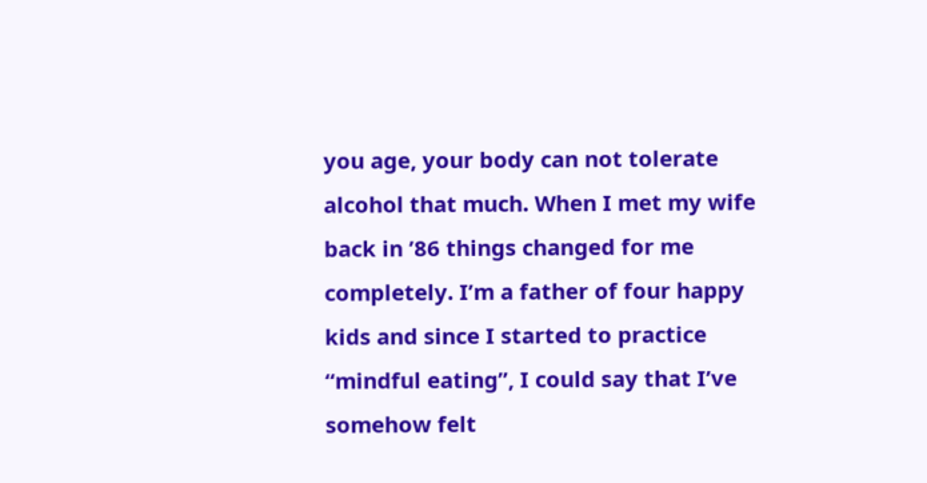you age, your body can not tolerate alcohol that much. When I met my wife back in ’86 things changed for me completely. I’m a father of four happy kids and since I started to practice “mindful eating”, I could say that I’ve somehow felt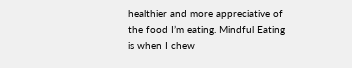healthier and more appreciative of the food I’m eating. Mindful Eating is when I chew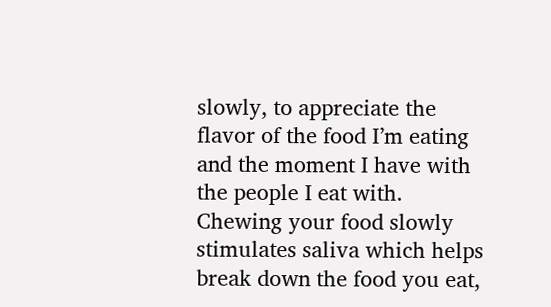slowly, to appreciate the flavor of the food I’m eating and the moment I have with the people I eat with. Chewing your food slowly stimulates saliva which helps break down the food you eat,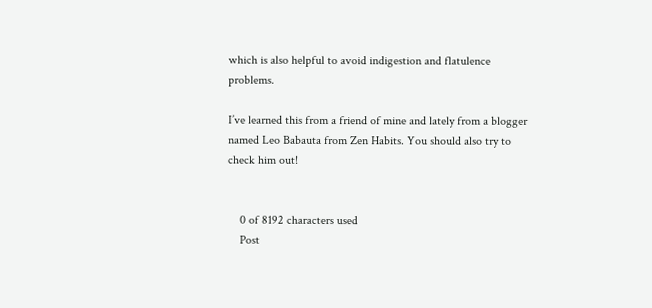which is also helpful to avoid indigestion and flatulence problems.

I’ve learned this from a friend of mine and lately from a blogger named Leo Babauta from Zen Habits. You should also try to check him out!


    0 of 8192 characters used
    Post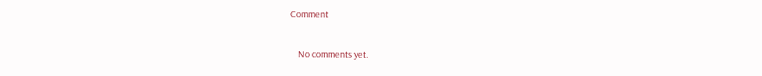Comment

    No comments yet.